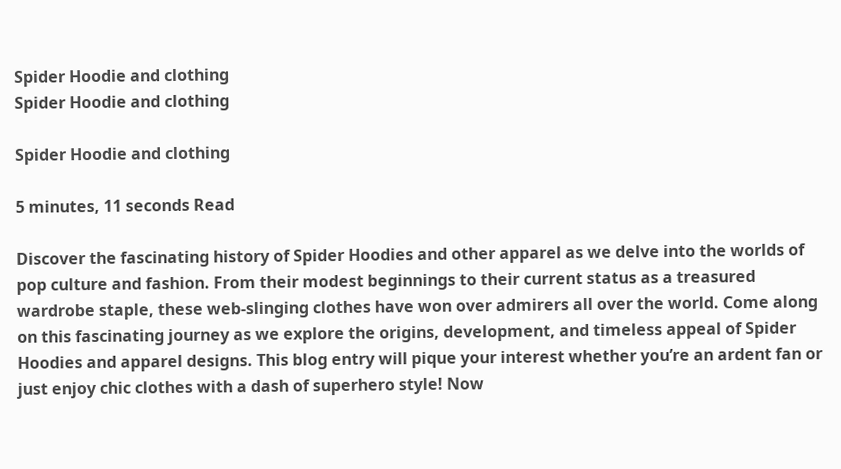Spider Hoodie and clothing
Spider Hoodie and clothing

Spider Hoodie and clothing

5 minutes, 11 seconds Read

Discover the fascinating history of Spider Hoodies and other apparel as we delve into the worlds of pop culture and fashion. From their modest beginnings to their current status as a treasured wardrobe staple, these web-slinging clothes have won over admirers all over the world. Come along on this fascinating journey as we explore the origins, development, and timeless appeal of Spider Hoodies and apparel designs. This blog entry will pique your interest whether you’re an ardent fan or just enjoy chic clothes with a dash of superhero style! Now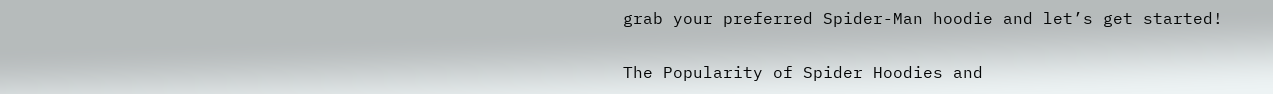grab your preferred Spider-Man hoodie and let’s get started!

The Popularity of Spider Hoodies and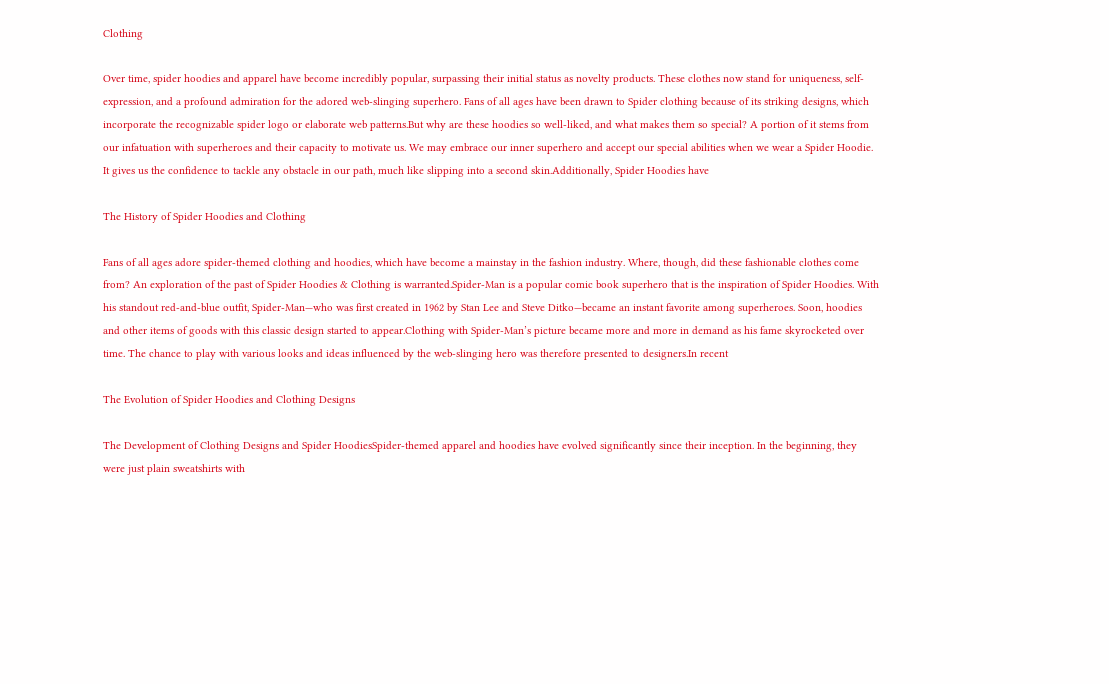Clothing

Over time, spider hoodies and apparel have become incredibly popular, surpassing their initial status as novelty products. These clothes now stand for uniqueness, self-expression, and a profound admiration for the adored web-slinging superhero. Fans of all ages have been drawn to Spider clothing because of its striking designs, which incorporate the recognizable spider logo or elaborate web patterns.But why are these hoodies so well-liked, and what makes them so special? A portion of it stems from our infatuation with superheroes and their capacity to motivate us. We may embrace our inner superhero and accept our special abilities when we wear a Spider Hoodie. It gives us the confidence to tackle any obstacle in our path, much like slipping into a second skin.Additionally, Spider Hoodies have

The History of Spider Hoodies and Clothing

Fans of all ages adore spider-themed clothing and hoodies, which have become a mainstay in the fashion industry. Where, though, did these fashionable clothes come from? An exploration of the past of Spider Hoodies & Clothing is warranted.Spider-Man is a popular comic book superhero that is the inspiration of Spider Hoodies. With his standout red-and-blue outfit, Spider-Man—who was first created in 1962 by Stan Lee and Steve Ditko—became an instant favorite among superheroes. Soon, hoodies and other items of goods with this classic design started to appear.Clothing with Spider-Man’s picture became more and more in demand as his fame skyrocketed over time. The chance to play with various looks and ideas influenced by the web-slinging hero was therefore presented to designers.In recent

The Evolution of Spider Hoodies and Clothing Designs

The Development of Clothing Designs and Spider HoodiesSpider-themed apparel and hoodies have evolved significantly since their inception. In the beginning, they were just plain sweatshirts with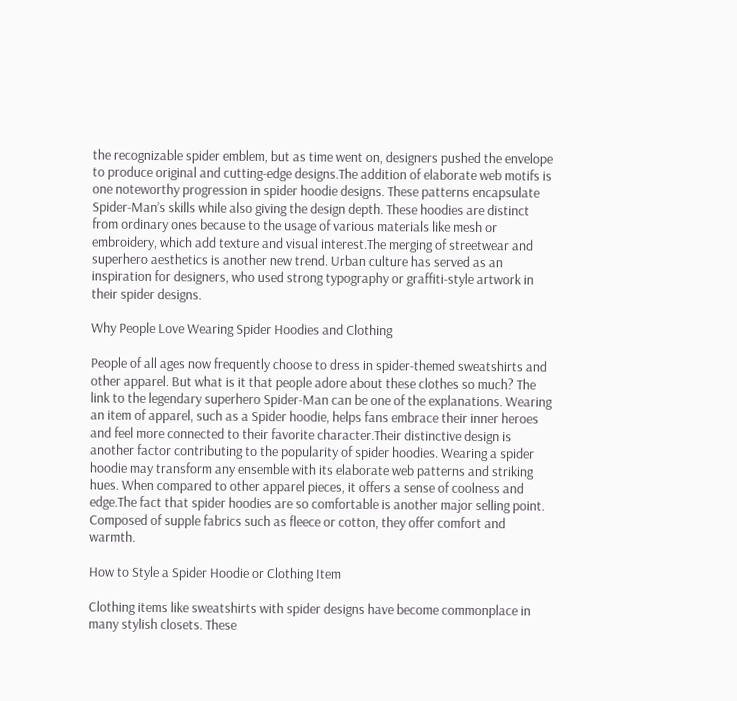the recognizable spider emblem, but as time went on, designers pushed the envelope to produce original and cutting-edge designs.The addition of elaborate web motifs is one noteworthy progression in spider hoodie designs. These patterns encapsulate Spider-Man’s skills while also giving the design depth. These hoodies are distinct from ordinary ones because to the usage of various materials like mesh or embroidery, which add texture and visual interest.The merging of streetwear and superhero aesthetics is another new trend. Urban culture has served as an inspiration for designers, who used strong typography or graffiti-style artwork in their spider designs.

Why People Love Wearing Spider Hoodies and Clothing

People of all ages now frequently choose to dress in spider-themed sweatshirts and other apparel. But what is it that people adore about these clothes so much? The link to the legendary superhero Spider-Man can be one of the explanations. Wearing an item of apparel, such as a Spider hoodie, helps fans embrace their inner heroes and feel more connected to their favorite character.Their distinctive design is another factor contributing to the popularity of spider hoodies. Wearing a spider hoodie may transform any ensemble with its elaborate web patterns and striking hues. When compared to other apparel pieces, it offers a sense of coolness and edge.The fact that spider hoodies are so comfortable is another major selling point. Composed of supple fabrics such as fleece or cotton, they offer comfort and warmth.

How to Style a Spider Hoodie or Clothing Item

Clothing items like sweatshirts with spider designs have become commonplace in many stylish closets. These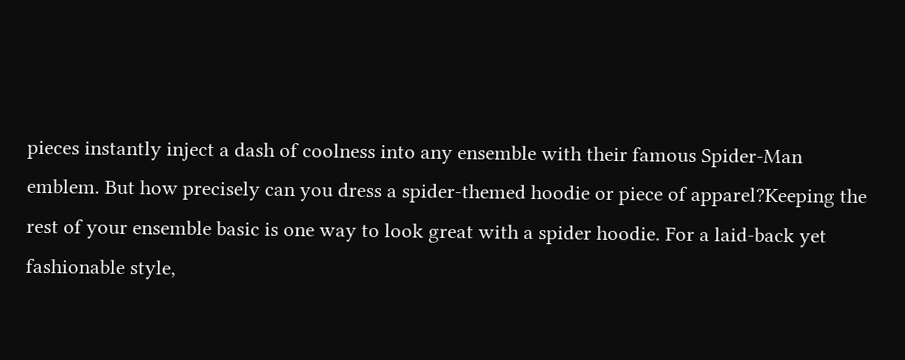pieces instantly inject a dash of coolness into any ensemble with their famous Spider-Man emblem. But how precisely can you dress a spider-themed hoodie or piece of apparel?Keeping the rest of your ensemble basic is one way to look great with a spider hoodie. For a laid-back yet fashionable style,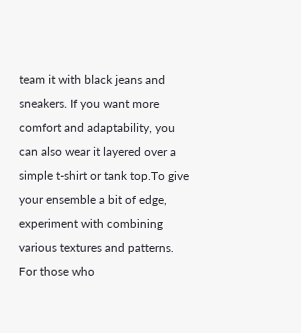team it with black jeans and sneakers. If you want more comfort and adaptability, you can also wear it layered over a simple t-shirt or tank top.To give your ensemble a bit of edge, experiment with combining various textures and patterns. For those who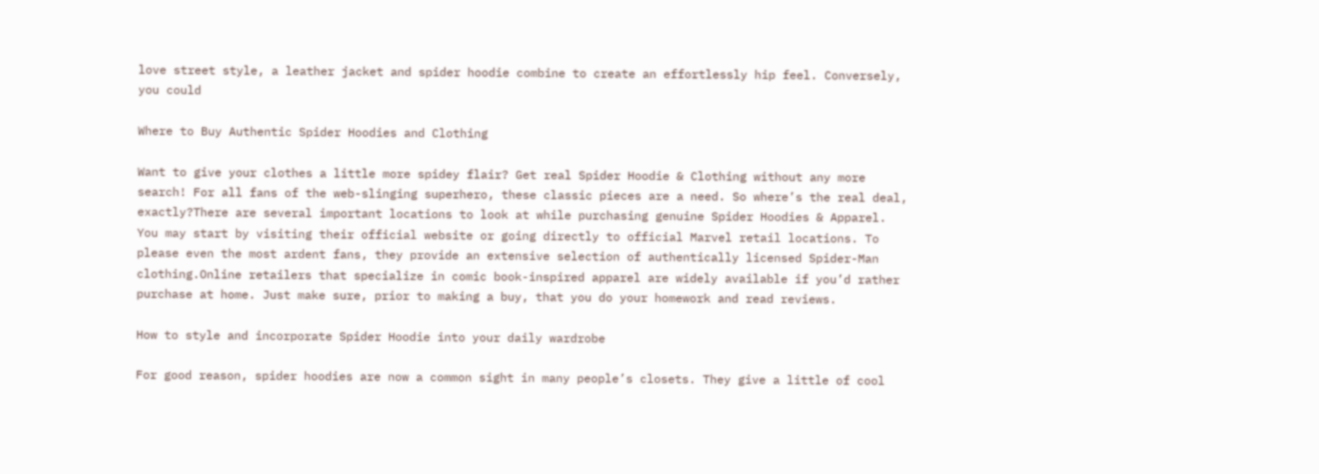love street style, a leather jacket and spider hoodie combine to create an effortlessly hip feel. Conversely, you could

Where to Buy Authentic Spider Hoodies and Clothing

Want to give your clothes a little more spidey flair? Get real Spider Hoodie & Clothing without any more search! For all fans of the web-slinging superhero, these classic pieces are a need. So where’s the real deal, exactly?There are several important locations to look at while purchasing genuine Spider Hoodies & Apparel. You may start by visiting their official website or going directly to official Marvel retail locations. To please even the most ardent fans, they provide an extensive selection of authentically licensed Spider-Man clothing.Online retailers that specialize in comic book-inspired apparel are widely available if you’d rather purchase at home. Just make sure, prior to making a buy, that you do your homework and read reviews.

How to style and incorporate Spider Hoodie into your daily wardrobe

For good reason, spider hoodies are now a common sight in many people’s closets. They give a little of cool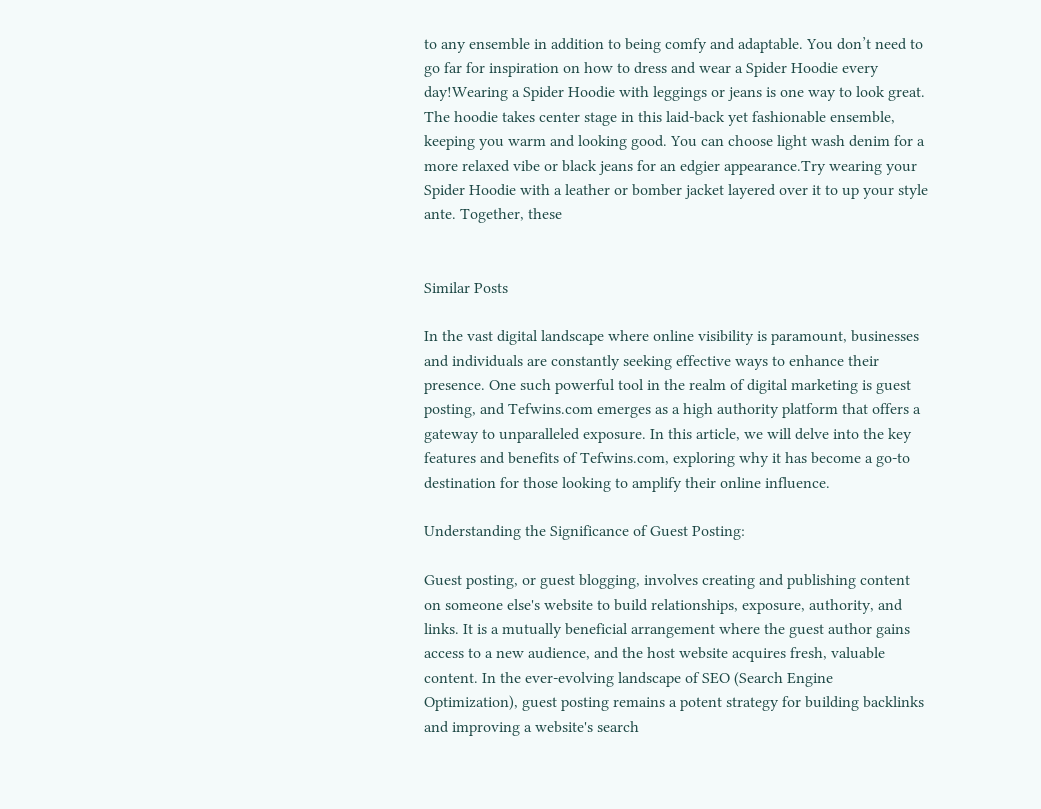to any ensemble in addition to being comfy and adaptable. You don’t need to go far for inspiration on how to dress and wear a Spider Hoodie every day!Wearing a Spider Hoodie with leggings or jeans is one way to look great. The hoodie takes center stage in this laid-back yet fashionable ensemble, keeping you warm and looking good. You can choose light wash denim for a more relaxed vibe or black jeans for an edgier appearance.Try wearing your Spider Hoodie with a leather or bomber jacket layered over it to up your style ante. Together, these


Similar Posts

In the vast digital landscape where online visibility is paramount, businesses and individuals are constantly seeking effective ways to enhance their presence. One such powerful tool in the realm of digital marketing is guest posting, and Tefwins.com emerges as a high authority platform that offers a gateway to unparalleled exposure. In this article, we will delve into the key features and benefits of Tefwins.com, exploring why it has become a go-to destination for those looking to amplify their online influence.

Understanding the Significance of Guest Posting:

Guest posting, or guest blogging, involves creating and publishing content on someone else's website to build relationships, exposure, authority, and links. It is a mutually beneficial arrangement where the guest author gains access to a new audience, and the host website acquires fresh, valuable content. In the ever-evolving landscape of SEO (Search Engine Optimization), guest posting remains a potent strategy for building backlinks and improving a website's search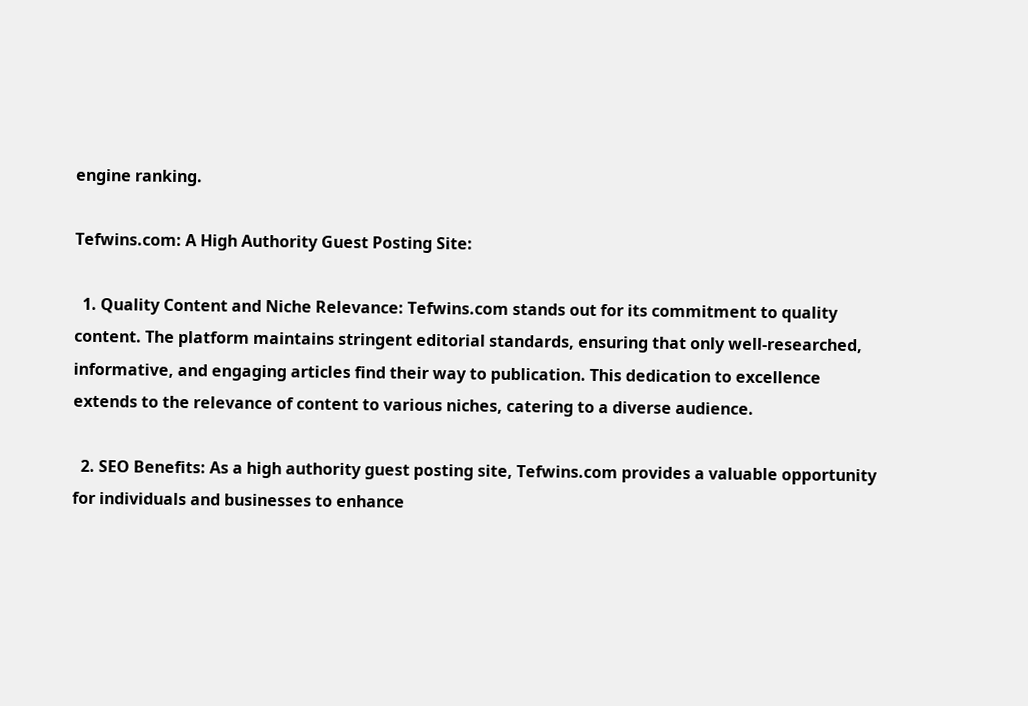engine ranking.

Tefwins.com: A High Authority Guest Posting Site:

  1. Quality Content and Niche Relevance: Tefwins.com stands out for its commitment to quality content. The platform maintains stringent editorial standards, ensuring that only well-researched, informative, and engaging articles find their way to publication. This dedication to excellence extends to the relevance of content to various niches, catering to a diverse audience.

  2. SEO Benefits: As a high authority guest posting site, Tefwins.com provides a valuable opportunity for individuals and businesses to enhance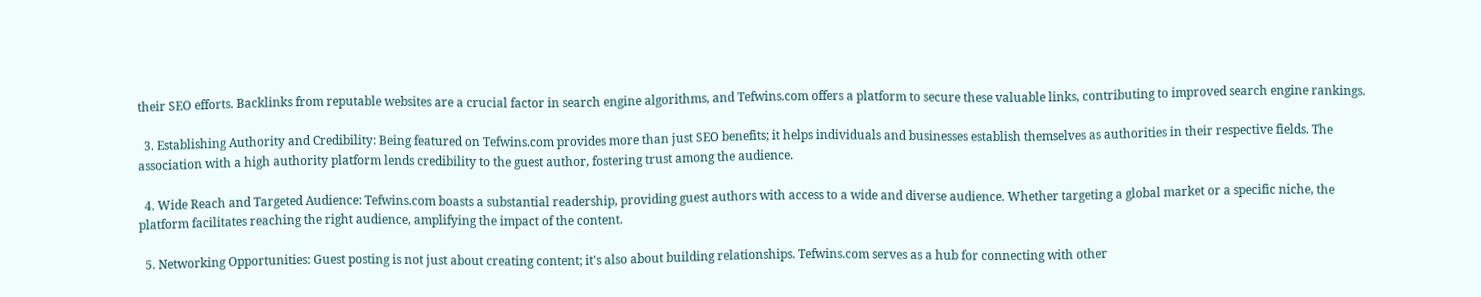their SEO efforts. Backlinks from reputable websites are a crucial factor in search engine algorithms, and Tefwins.com offers a platform to secure these valuable links, contributing to improved search engine rankings.

  3. Establishing Authority and Credibility: Being featured on Tefwins.com provides more than just SEO benefits; it helps individuals and businesses establish themselves as authorities in their respective fields. The association with a high authority platform lends credibility to the guest author, fostering trust among the audience.

  4. Wide Reach and Targeted Audience: Tefwins.com boasts a substantial readership, providing guest authors with access to a wide and diverse audience. Whether targeting a global market or a specific niche, the platform facilitates reaching the right audience, amplifying the impact of the content.

  5. Networking Opportunities: Guest posting is not just about creating content; it's also about building relationships. Tefwins.com serves as a hub for connecting with other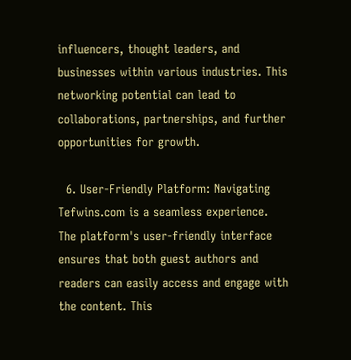influencers, thought leaders, and businesses within various industries. This networking potential can lead to collaborations, partnerships, and further opportunities for growth.

  6. User-Friendly Platform: Navigating Tefwins.com is a seamless experience. The platform's user-friendly interface ensures that both guest authors and readers can easily access and engage with the content. This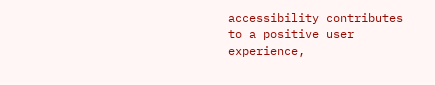accessibility contributes to a positive user experience,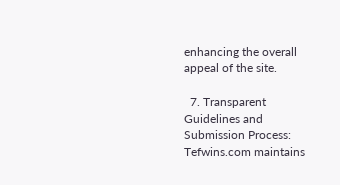enhancing the overall appeal of the site.

  7. Transparent Guidelines and Submission Process: Tefwins.com maintains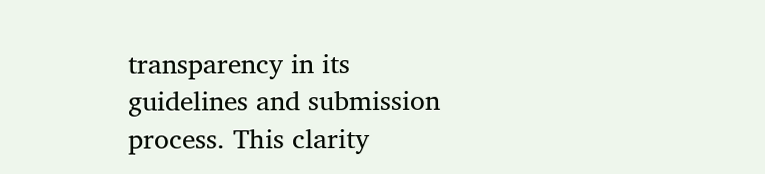transparency in its guidelines and submission process. This clarity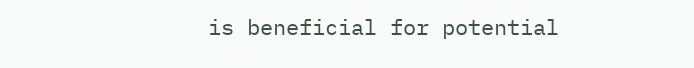is beneficial for potential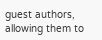guest authors, allowing them to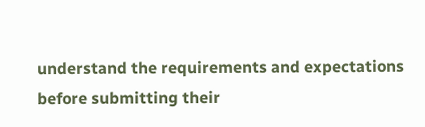understand the requirements and expectations before submitting their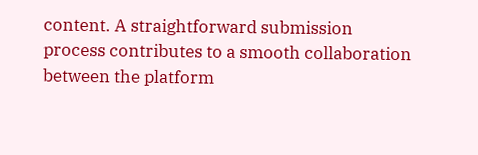content. A straightforward submission process contributes to a smooth collaboration between the platform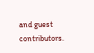and guest contributors.